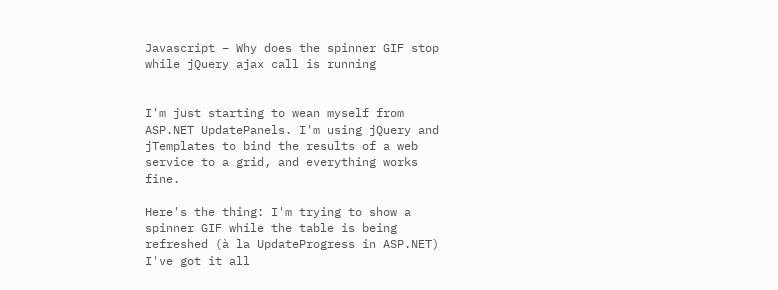Javascript – Why does the spinner GIF stop while jQuery ajax call is running


I'm just starting to wean myself from ASP.NET UpdatePanels. I'm using jQuery and jTemplates to bind the results of a web service to a grid, and everything works fine.

Here's the thing: I'm trying to show a spinner GIF while the table is being refreshed (à la UpdateProgress in ASP.NET) I've got it all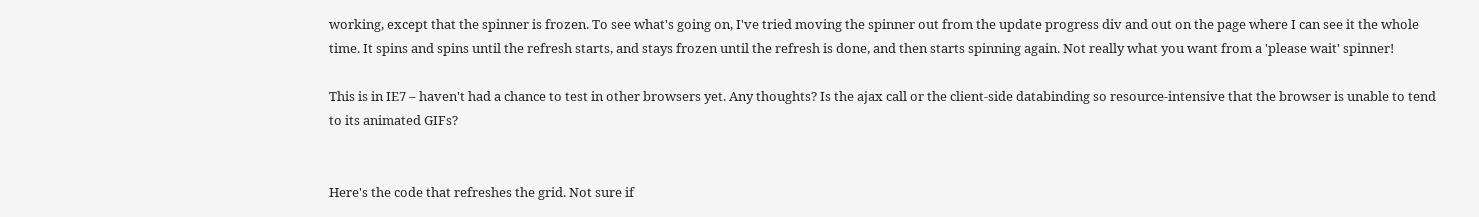working, except that the spinner is frozen. To see what's going on, I've tried moving the spinner out from the update progress div and out on the page where I can see it the whole time. It spins and spins until the refresh starts, and stays frozen until the refresh is done, and then starts spinning again. Not really what you want from a 'please wait' spinner!

This is in IE7 – haven't had a chance to test in other browsers yet. Any thoughts? Is the ajax call or the client-side databinding so resource-intensive that the browser is unable to tend to its animated GIFs?


Here's the code that refreshes the grid. Not sure if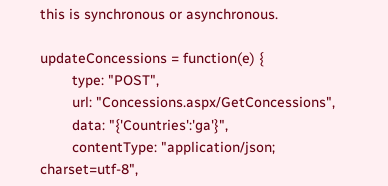this is synchronous or asynchronous.

updateConcessions = function(e) {
        type: "POST",
        url: "Concessions.aspx/GetConcessions",
        data: "{'Countries':'ga'}",
        contentType: "application/json; charset=utf-8",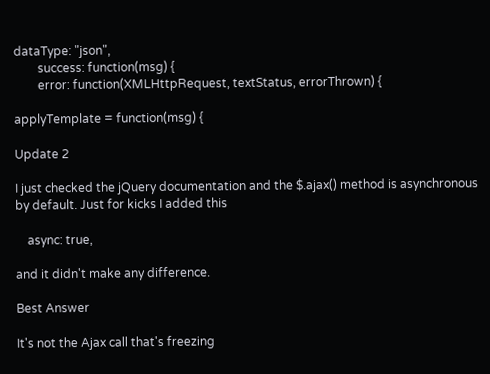dataType: "json",
        success: function(msg) {
        error: function(XMLHttpRequest, textStatus, errorThrown) {

applyTemplate = function(msg) {

Update 2

I just checked the jQuery documentation and the $.ajax() method is asynchronous by default. Just for kicks I added this

    async: true,

and it didn't make any difference.

Best Answer

It's not the Ajax call that's freezing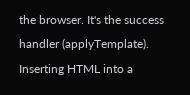the browser. It's the success handler (applyTemplate). Inserting HTML into a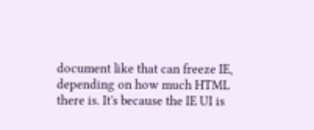document like that can freeze IE, depending on how much HTML there is. It's because the IE UI is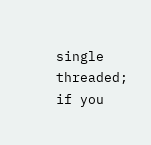single threaded; if you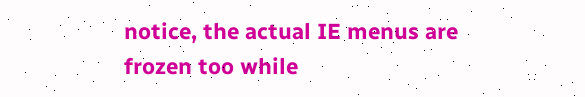notice, the actual IE menus are frozen too while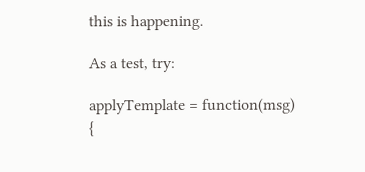this is happening.

As a test, try:

applyTemplate = function(msg) {